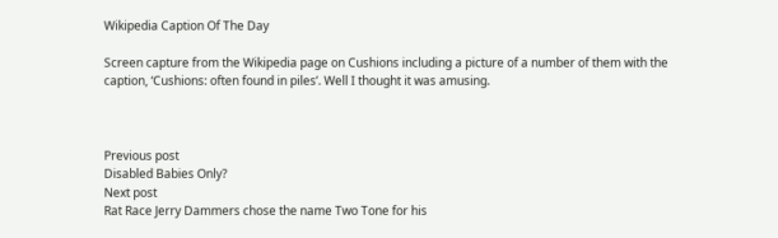Wikipedia Caption Of The Day

Screen capture from the Wikipedia page on Cushions including a picture of a number of them with the caption, ‘Cushions: often found in piles’. Well I thought it was amusing.



Previous post
Disabled Babies Only?
Next post
Rat Race Jerry Dammers chose the name Two Tone for his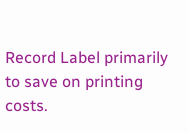Record Label primarily to save on printing costs.